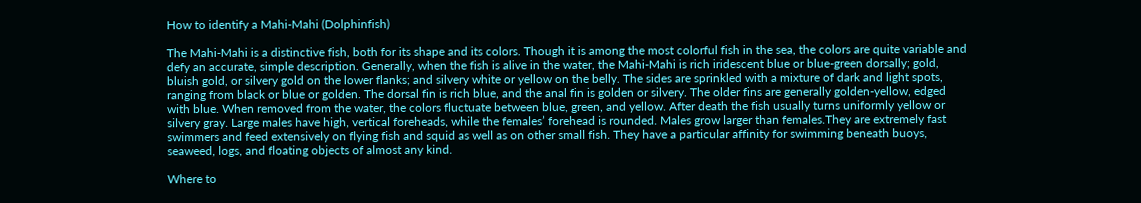How to identify a Mahi-Mahi (Dolphinfish)

The Mahi-Mahi is a distinctive fish, both for its shape and its colors. Though it is among the most colorful fish in the sea, the colors are quite variable and defy an accurate, simple description. Generally, when the fish is alive in the water, the Mahi-Mahi is rich iridescent blue or blue-green dorsally; gold, bluish gold, or silvery gold on the lower flanks; and silvery white or yellow on the belly. The sides are sprinkled with a mixture of dark and light spots, ranging from black or blue or golden. The dorsal fin is rich blue, and the anal fin is golden or silvery. The older fins are generally golden-yellow, edged with blue. When removed from the water, the colors fluctuate between blue, green, and yellow. After death the fish usually turns uniformly yellow or silvery gray. Large males have high, vertical foreheads, while the females’ forehead is rounded. Males grow larger than females.They are extremely fast swimmers and feed extensively on flying fish and squid as well as on other small fish. They have a particular affinity for swimming beneath buoys, seaweed, logs, and floating objects of almost any kind.

Where to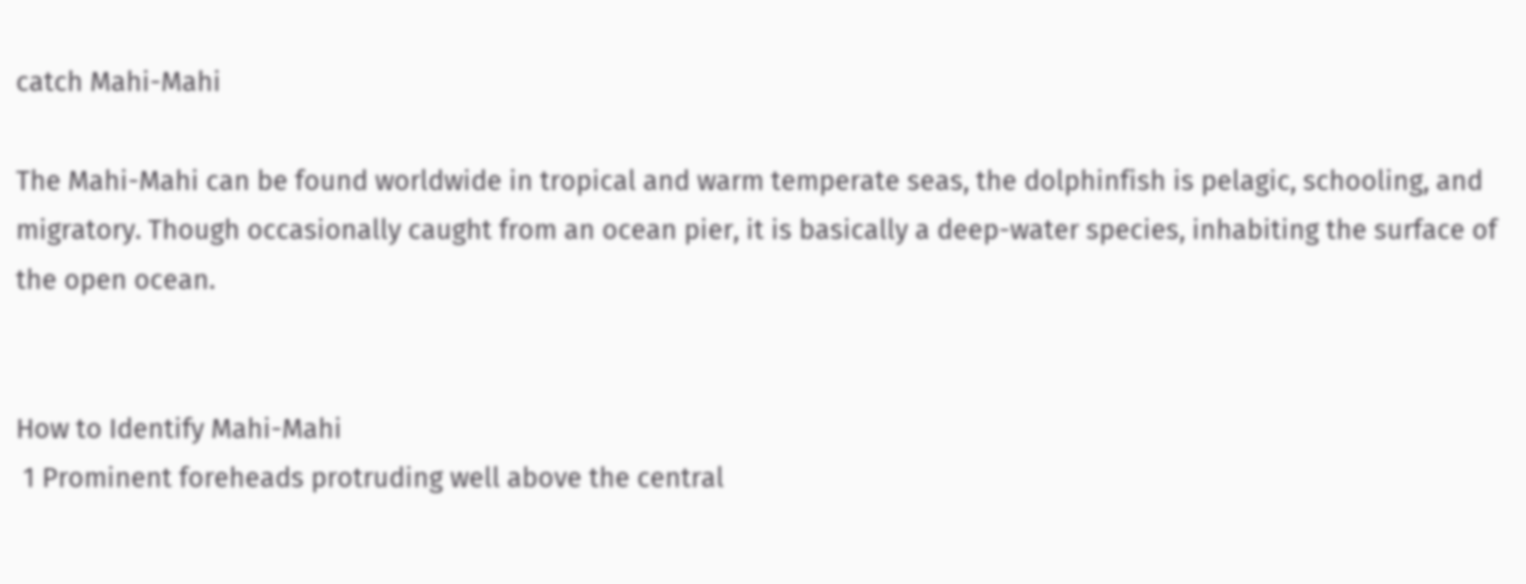catch Mahi-Mahi

The Mahi-Mahi can be found worldwide in tropical and warm temperate seas, the dolphinfish is pelagic, schooling, and migratory. Though occasionally caught from an ocean pier, it is basically a deep-water species, inhabiting the surface of the open ocean.


How to Identify Mahi-Mahi
 1 Prominent foreheads protruding well above the central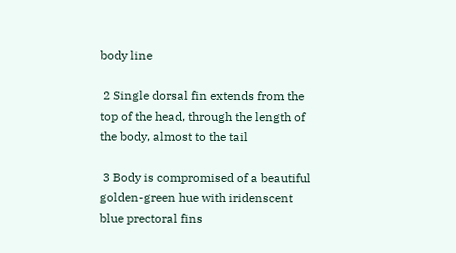body line

 2 Single dorsal fin extends from the top of the head, through the length of the body, almost to the tail

 3 Body is compromised of a beautiful golden-green hue with iridenscent blue prectoral fins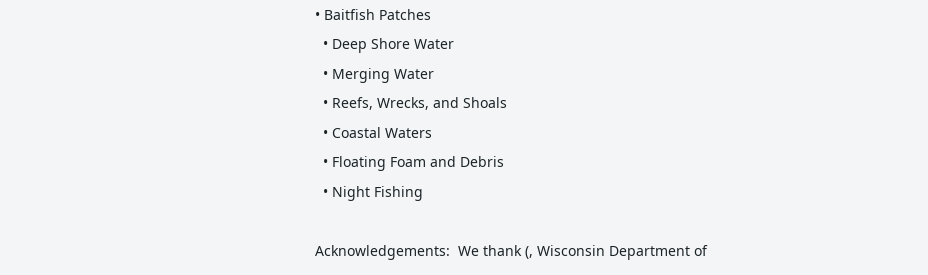• Baitfish Patches
  • Deep Shore Water
  • Merging Water
  • Reefs, Wrecks, and Shoals
  • Coastal Waters
  • Floating Foam and Debris
  • Night Fishing

Acknowledgements:  We thank (, Wisconsin Department of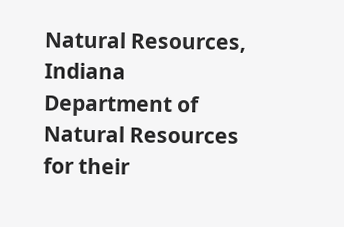Natural Resources, Indiana Department of Natural Resources for their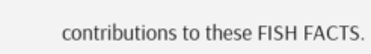contributions to these FISH FACTS.